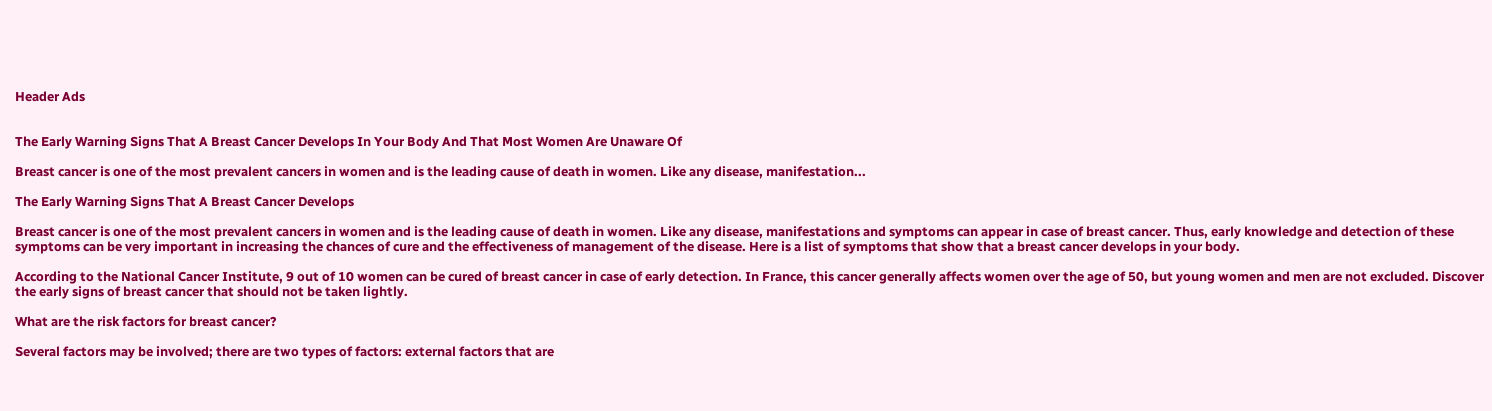Header Ads


The Early Warning Signs That A Breast Cancer Develops In Your Body And That Most Women Are Unaware Of

Breast cancer is one of the most prevalent cancers in women and is the leading cause of death in women. Like any disease, manifestation...

The Early Warning Signs That A Breast Cancer Develops

Breast cancer is one of the most prevalent cancers in women and is the leading cause of death in women. Like any disease, manifestations and symptoms can appear in case of breast cancer. Thus, early knowledge and detection of these symptoms can be very important in increasing the chances of cure and the effectiveness of management of the disease. Here is a list of symptoms that show that a breast cancer develops in your body.

According to the National Cancer Institute, 9 out of 10 women can be cured of breast cancer in case of early detection. In France, this cancer generally affects women over the age of 50, but young women and men are not excluded. Discover the early signs of breast cancer that should not be taken lightly.

What are the risk factors for breast cancer?

Several factors may be involved; there are two types of factors: external factors that are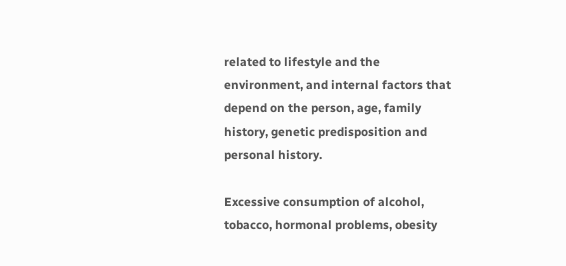related to lifestyle and the environment, and internal factors that depend on the person, age, family history, genetic predisposition and personal history.

Excessive consumption of alcohol, tobacco, hormonal problems, obesity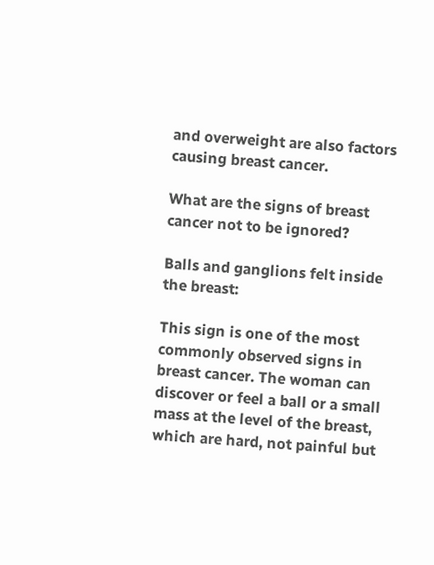and overweight are also factors causing breast cancer.

What are the signs of breast cancer not to be ignored?

Balls and ganglions felt inside the breast:

This sign is one of the most commonly observed signs in breast cancer. The woman can discover or feel a ball or a small mass at the level of the breast, which are hard, not painful but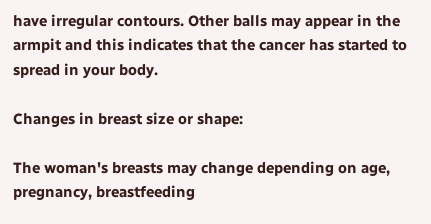have irregular contours. Other balls may appear in the armpit and this indicates that the cancer has started to spread in your body.

Changes in breast size or shape:

The woman's breasts may change depending on age, pregnancy, breastfeeding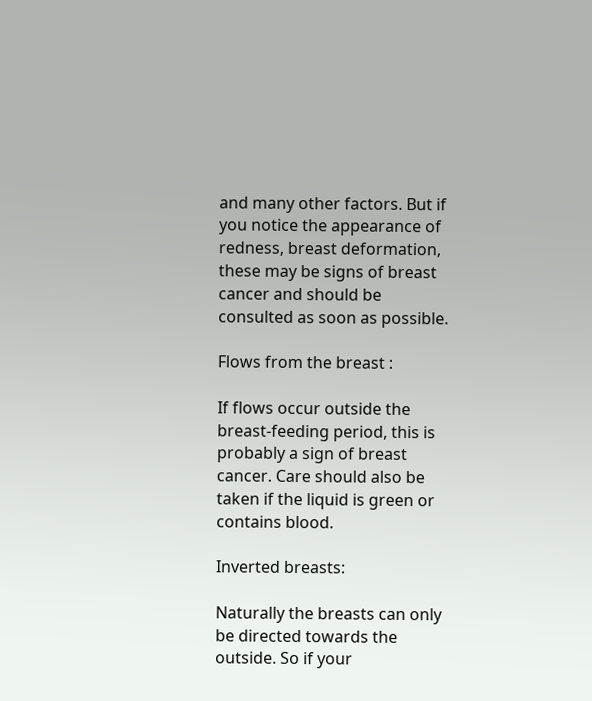and many other factors. But if you notice the appearance of redness, breast deformation, these may be signs of breast cancer and should be consulted as soon as possible.

Flows from the breast :

If flows occur outside the breast-feeding period, this is probably a sign of breast cancer. Care should also be taken if the liquid is green or contains blood.

Inverted breasts:

Naturally the breasts can only be directed towards the outside. So if your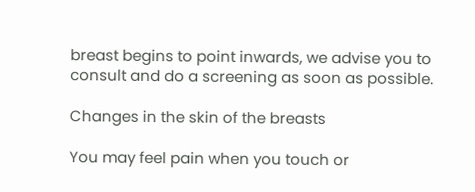breast begins to point inwards, we advise you to consult and do a screening as soon as possible.

Changes in the skin of the breasts

You may feel pain when you touch or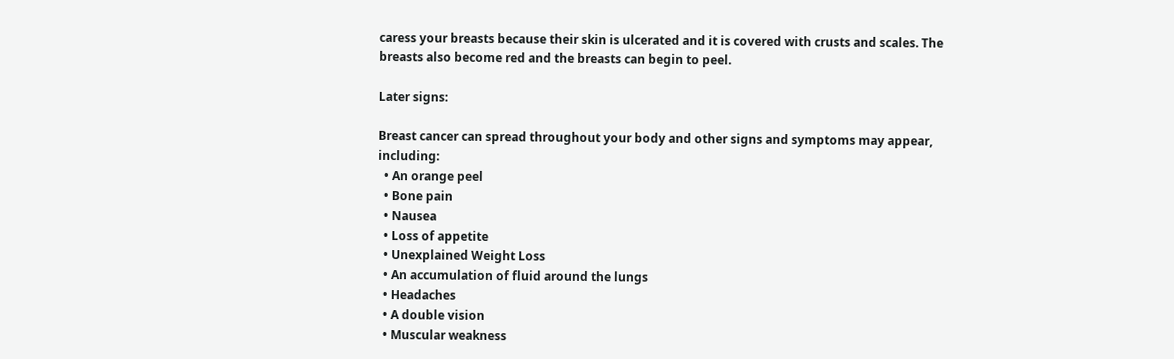caress your breasts because their skin is ulcerated and it is covered with crusts and scales. The breasts also become red and the breasts can begin to peel.

Later signs:

Breast cancer can spread throughout your body and other signs and symptoms may appear, including:
  • An orange peel
  • Bone pain
  • Nausea
  • Loss of appetite
  • Unexplained Weight Loss
  • An accumulation of fluid around the lungs
  • Headaches
  • A double vision
  • Muscular weakness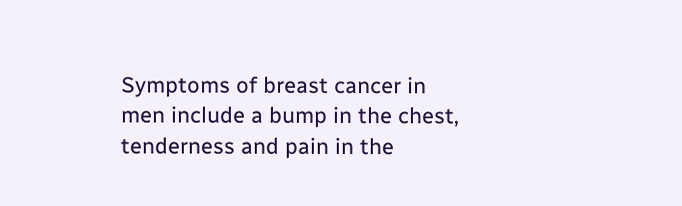Symptoms of breast cancer in men include a bump in the chest, tenderness and pain in the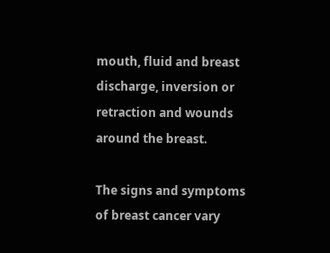mouth, fluid and breast discharge, inversion or retraction and wounds around the breast.

The signs and symptoms of breast cancer vary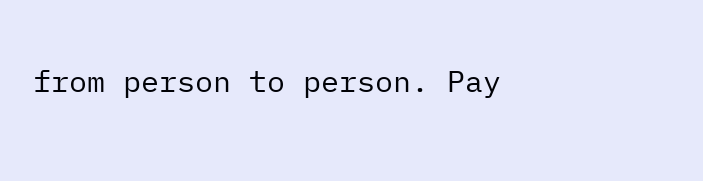from person to person. Pay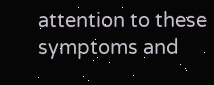attention to these symptoms and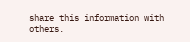share this information with others.